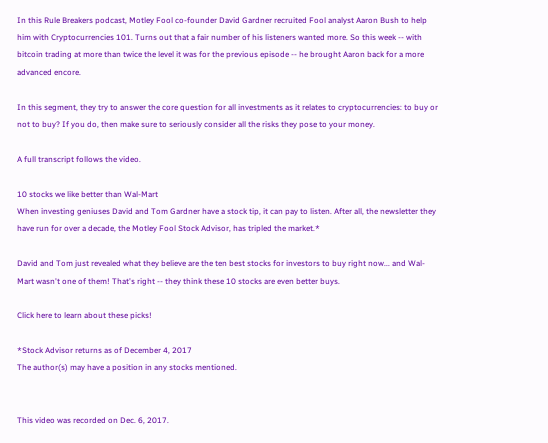In this Rule Breakers podcast, Motley Fool co-founder David Gardner recruited Fool analyst Aaron Bush to help him with Cryptocurrencies 101. Turns out that a fair number of his listeners wanted more. So this week -- with bitcoin trading at more than twice the level it was for the previous episode -- he brought Aaron back for a more advanced encore.

In this segment, they try to answer the core question for all investments as it relates to cryptocurrencies: to buy or not to buy? If you do, then make sure to seriously consider all the risks they pose to your money.

A full transcript follows the video.

10 stocks we like better than Wal-Mart
When investing geniuses David and Tom Gardner have a stock tip, it can pay to listen. After all, the newsletter they have run for over a decade, the Motley Fool Stock Advisor, has tripled the market.*

David and Tom just revealed what they believe are the ten best stocks for investors to buy right now... and Wal-Mart wasn't one of them! That's right -- they think these 10 stocks are even better buys.

Click here to learn about these picks!

*Stock Advisor returns as of December 4, 2017
The author(s) may have a position in any stocks mentioned.


This video was recorded on Dec. 6, 2017.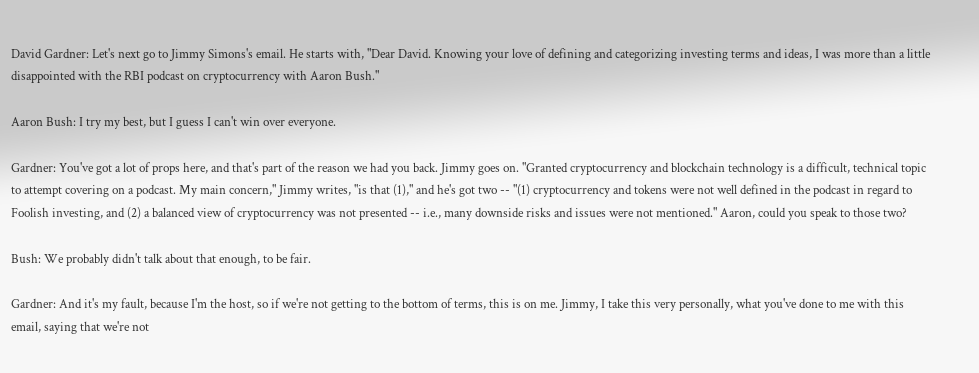David Gardner: Let's next go to Jimmy Simons's email. He starts with, "Dear David. Knowing your love of defining and categorizing investing terms and ideas, I was more than a little disappointed with the RBI podcast on cryptocurrency with Aaron Bush."

Aaron Bush: I try my best, but I guess I can't win over everyone.

Gardner: You've got a lot of props here, and that's part of the reason we had you back. Jimmy goes on. "Granted cryptocurrency and blockchain technology is a difficult, technical topic to attempt covering on a podcast. My main concern," Jimmy writes, "is that (1)," and he's got two -- "(1) cryptocurrency and tokens were not well defined in the podcast in regard to Foolish investing, and (2) a balanced view of cryptocurrency was not presented -- i.e., many downside risks and issues were not mentioned." Aaron, could you speak to those two?

Bush: We probably didn't talk about that enough, to be fair.

Gardner: And it's my fault, because I'm the host, so if we're not getting to the bottom of terms, this is on me. Jimmy, I take this very personally, what you've done to me with this email, saying that we're not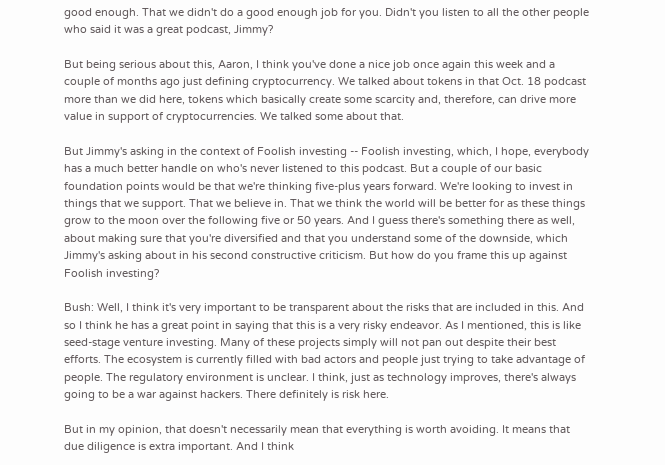good enough. That we didn't do a good enough job for you. Didn't you listen to all the other people who said it was a great podcast, Jimmy?

But being serious about this, Aaron, I think you've done a nice job once again this week and a couple of months ago just defining cryptocurrency. We talked about tokens in that Oct. 18 podcast more than we did here, tokens which basically create some scarcity and, therefore, can drive more value in support of cryptocurrencies. We talked some about that.

But Jimmy's asking in the context of Foolish investing -- Foolish investing, which, I hope, everybody has a much better handle on who's never listened to this podcast. But a couple of our basic foundation points would be that we're thinking five-plus years forward. We're looking to invest in things that we support. That we believe in. That we think the world will be better for as these things grow to the moon over the following five or 50 years. And I guess there's something there as well, about making sure that you're diversified and that you understand some of the downside, which Jimmy's asking about in his second constructive criticism. But how do you frame this up against Foolish investing?

Bush: Well, I think it's very important to be transparent about the risks that are included in this. And so I think he has a great point in saying that this is a very risky endeavor. As I mentioned, this is like seed-stage venture investing. Many of these projects simply will not pan out despite their best efforts. The ecosystem is currently filled with bad actors and people just trying to take advantage of people. The regulatory environment is unclear. I think, just as technology improves, there's always going to be a war against hackers. There definitely is risk here.

But in my opinion, that doesn't necessarily mean that everything is worth avoiding. It means that due diligence is extra important. And I think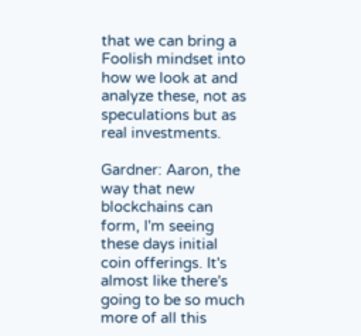that we can bring a Foolish mindset into how we look at and analyze these, not as speculations but as real investments.

Gardner: Aaron, the way that new blockchains can form, I'm seeing these days initial coin offerings. It's almost like there's going to be so much more of all this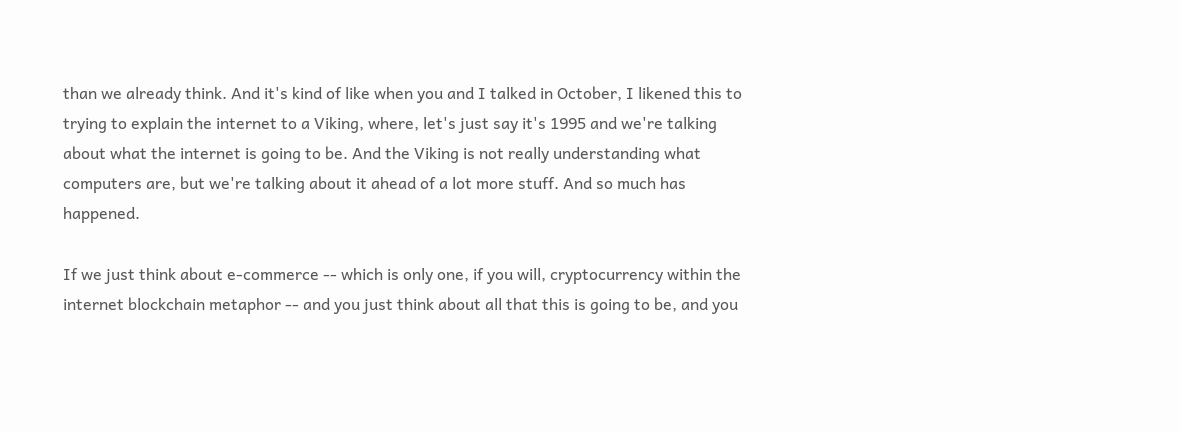than we already think. And it's kind of like when you and I talked in October, I likened this to trying to explain the internet to a Viking, where, let's just say it's 1995 and we're talking about what the internet is going to be. And the Viking is not really understanding what computers are, but we're talking about it ahead of a lot more stuff. And so much has happened.

If we just think about e-commerce -- which is only one, if you will, cryptocurrency within the internet blockchain metaphor -- and you just think about all that this is going to be, and you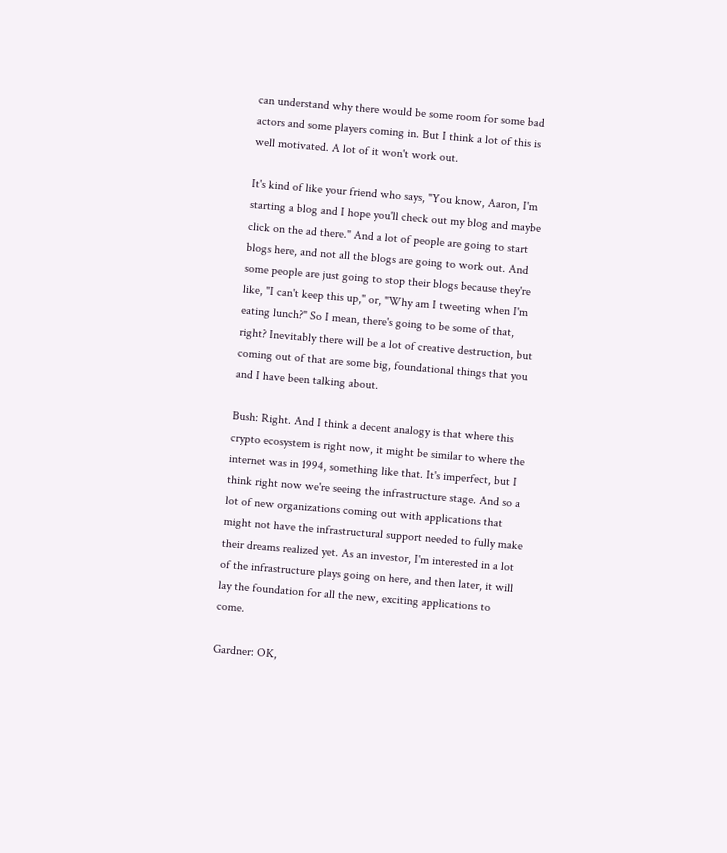can understand why there would be some room for some bad actors and some players coming in. But I think a lot of this is well motivated. A lot of it won't work out.

It's kind of like your friend who says, "You know, Aaron, I'm starting a blog and I hope you'll check out my blog and maybe click on the ad there." And a lot of people are going to start blogs here, and not all the blogs are going to work out. And some people are just going to stop their blogs because they're like, "I can't keep this up," or, "Why am I tweeting when I'm eating lunch?" So I mean, there's going to be some of that, right? Inevitably there will be a lot of creative destruction, but coming out of that are some big, foundational things that you and I have been talking about.

Bush: Right. And I think a decent analogy is that where this crypto ecosystem is right now, it might be similar to where the internet was in 1994, something like that. It's imperfect, but I think right now we're seeing the infrastructure stage. And so a lot of new organizations coming out with applications that might not have the infrastructural support needed to fully make their dreams realized yet. As an investor, I'm interested in a lot of the infrastructure plays going on here, and then later, it will lay the foundation for all the new, exciting applications to come.

Gardner: OK,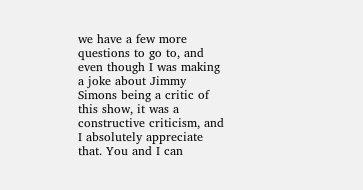we have a few more questions to go to, and even though I was making a joke about Jimmy Simons being a critic of this show, it was a constructive criticism, and I absolutely appreciate that. You and I can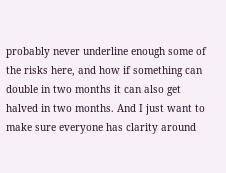probably never underline enough some of the risks here, and how if something can double in two months it can also get halved in two months. And I just want to make sure everyone has clarity around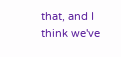that, and I think we've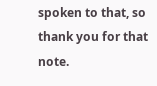spoken to that, so thank you for that note.